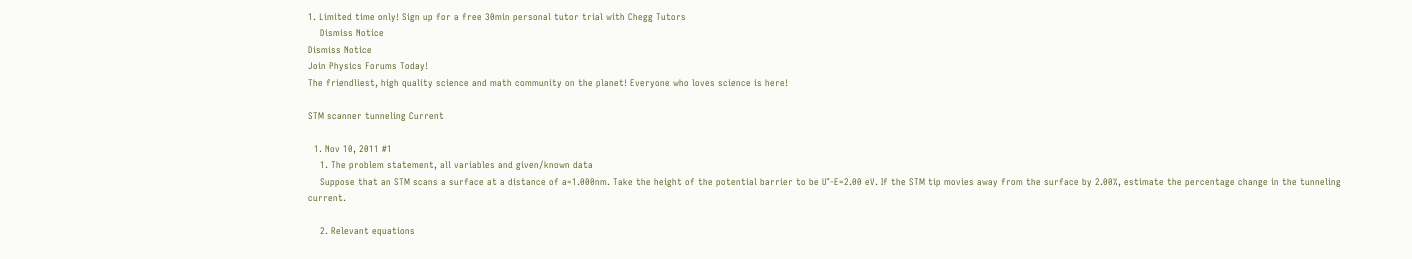1. Limited time only! Sign up for a free 30min personal tutor trial with Chegg Tutors
    Dismiss Notice
Dismiss Notice
Join Physics Forums Today!
The friendliest, high quality science and math community on the planet! Everyone who loves science is here!

STM scanner tunneling Current

  1. Nov 10, 2011 #1
    1. The problem statement, all variables and given/known data
    Suppose that an STM scans a surface at a distance of a=1.000nm. Take the height of the potential barrier to be U°-E=2.00 eV. If the STM tip movies away from the surface by 2.00%, estimate the percentage change in the tunneling current.

    2. Relevant equations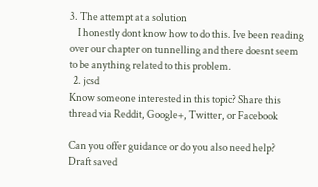3. The attempt at a solution
    I honestly dont know how to do this. Ive been reading over our chapter on tunnelling and there doesnt seem to be anything related to this problem.
  2. jcsd
Know someone interested in this topic? Share this thread via Reddit, Google+, Twitter, or Facebook

Can you offer guidance or do you also need help?
Draft saved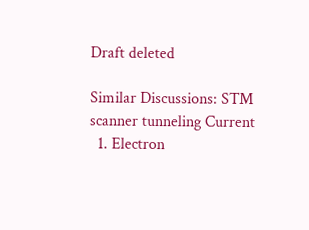Draft deleted

Similar Discussions: STM scanner tunneling Current
  1. Electron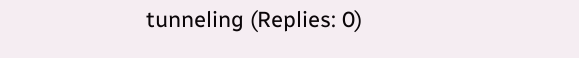tunneling (Replies: 0)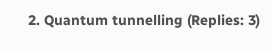2. Quantum tunnelling (Replies: 3)